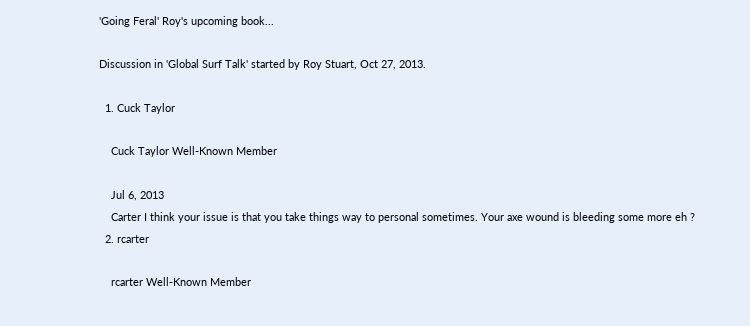'Going Feral' Roy's upcoming book...

Discussion in 'Global Surf Talk' started by Roy Stuart, Oct 27, 2013.

  1. Cuck Taylor

    Cuck Taylor Well-Known Member

    Jul 6, 2013
    Carter I think your issue is that you take things way to personal sometimes. Your axe wound is bleeding some more eh ?
  2. rcarter

    rcarter Well-Known Member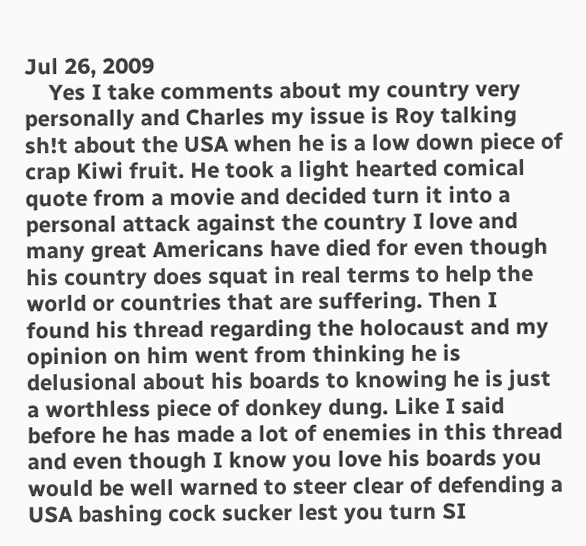Jul 26, 2009
    Yes I take comments about my country very personally and Charles my issue is Roy talking sh!t about the USA when he is a low down piece of crap Kiwi fruit. He took a light hearted comical quote from a movie and decided turn it into a personal attack against the country I love and many great Americans have died for even though his country does squat in real terms to help the world or countries that are suffering. Then I found his thread regarding the holocaust and my opinion on him went from thinking he is delusional about his boards to knowing he is just a worthless piece of donkey dung. Like I said before he has made a lot of enemies in this thread and even though I know you love his boards you would be well warned to steer clear of defending a USA bashing cock sucker lest you turn SI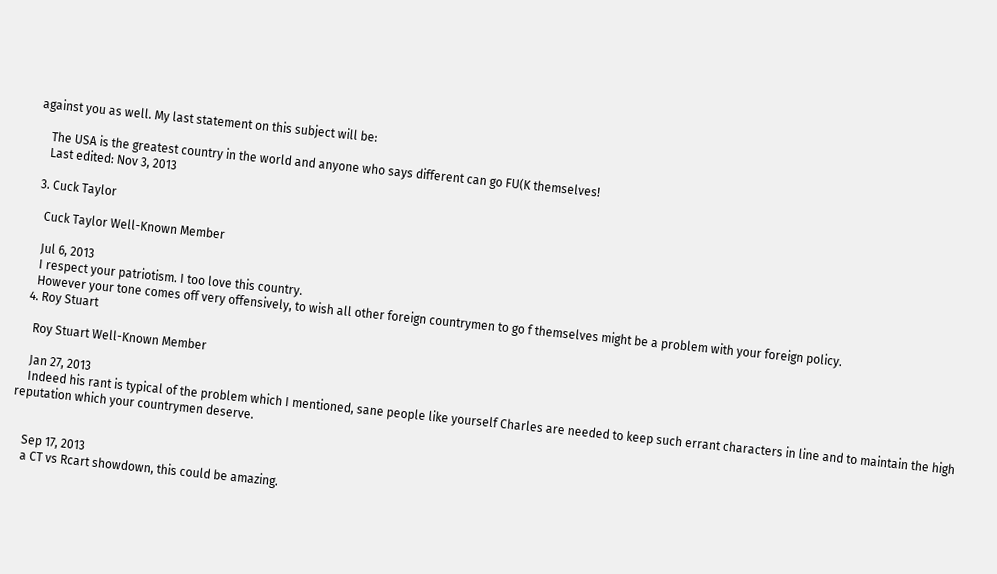against you as well. My last statement on this subject will be:

    The USA is the greatest country in the world and anyone who says different can go FU(K themselves!
    Last edited: Nov 3, 2013

  3. Cuck Taylor

    Cuck Taylor Well-Known Member

    Jul 6, 2013
    I respect your patriotism. I too love this country.
    However your tone comes off very offensively, to wish all other foreign countrymen to go f themselves might be a problem with your foreign policy.
  4. Roy Stuart

    Roy Stuart Well-Known Member

    Jan 27, 2013
    Indeed his rant is typical of the problem which I mentioned, sane people like yourself Charles are needed to keep such errant characters in line and to maintain the high reputation which your countrymen deserve.


    Sep 17, 2013
    a CT vs Rcart showdown, this could be amazing.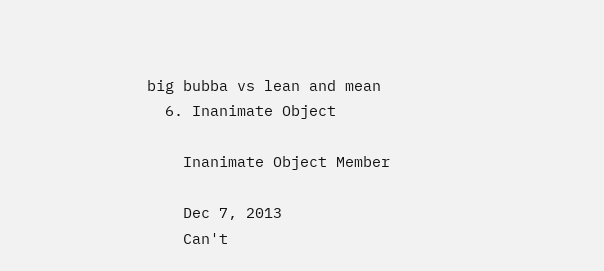big bubba vs lean and mean
  6. Inanimate Object

    Inanimate Object Member

    Dec 7, 2013
    Can't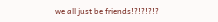we all just be friends!?!?!?!?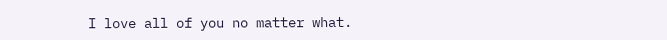I love all of you no matter what.